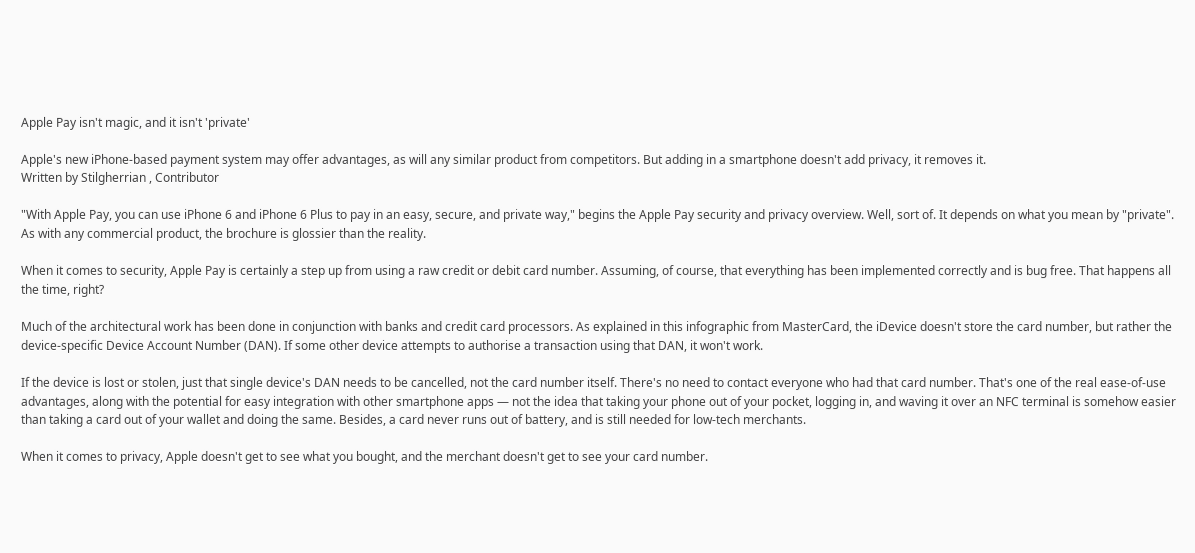Apple Pay isn't magic, and it isn't 'private'

Apple's new iPhone-based payment system may offer advantages, as will any similar product from competitors. But adding in a smartphone doesn't add privacy, it removes it.
Written by Stilgherrian , Contributor

"With Apple Pay, you can use iPhone 6 and iPhone 6 Plus to pay in an easy, secure, and private way," begins the Apple Pay security and privacy overview. Well, sort of. It depends on what you mean by "private". As with any commercial product, the brochure is glossier than the reality.

When it comes to security, Apple Pay is certainly a step up from using a raw credit or debit card number. Assuming, of course, that everything has been implemented correctly and is bug free. That happens all the time, right?

Much of the architectural work has been done in conjunction with banks and credit card processors. As explained in this infographic from MasterCard, the iDevice doesn't store the card number, but rather the device-specific Device Account Number (DAN). If some other device attempts to authorise a transaction using that DAN, it won't work.

If the device is lost or stolen, just that single device's DAN needs to be cancelled, not the card number itself. There's no need to contact everyone who had that card number. That's one of the real ease-of-use advantages, along with the potential for easy integration with other smartphone apps — not the idea that taking your phone out of your pocket, logging in, and waving it over an NFC terminal is somehow easier than taking a card out of your wallet and doing the same. Besides, a card never runs out of battery, and is still needed for low-tech merchants.

When it comes to privacy, Apple doesn't get to see what you bought, and the merchant doesn't get to see your card number.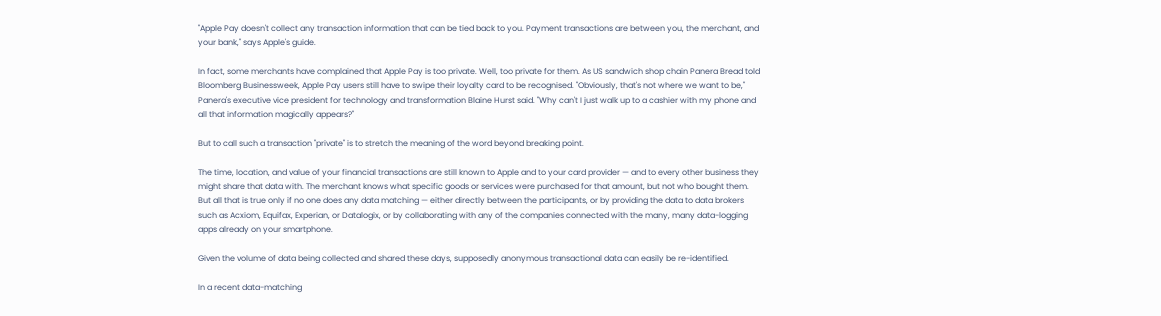"Apple Pay doesn't collect any transaction information that can be tied back to you. Payment transactions are between you, the merchant, and your bank," says Apple's guide.

In fact, some merchants have complained that Apple Pay is too private. Well, too private for them. As US sandwich shop chain Panera Bread told Bloomberg Businessweek, Apple Pay users still have to swipe their loyalty card to be recognised. "Obviously, that's not where we want to be," Panera's executive vice president for technology and transformation Blaine Hurst said. "Why can't I just walk up to a cashier with my phone and all that information magically appears?"

But to call such a transaction "private" is to stretch the meaning of the word beyond breaking point.

The time, location, and value of your financial transactions are still known to Apple and to your card provider — and to every other business they might share that data with. The merchant knows what specific goods or services were purchased for that amount, but not who bought them. But all that is true only if no one does any data matching — either directly between the participants, or by providing the data to data brokers such as Acxiom, Equifax, Experian, or Datalogix, or by collaborating with any of the companies connected with the many, many data-logging apps already on your smartphone.

Given the volume of data being collected and shared these days, supposedly anonymous transactional data can easily be re-identified.

In a recent data-matching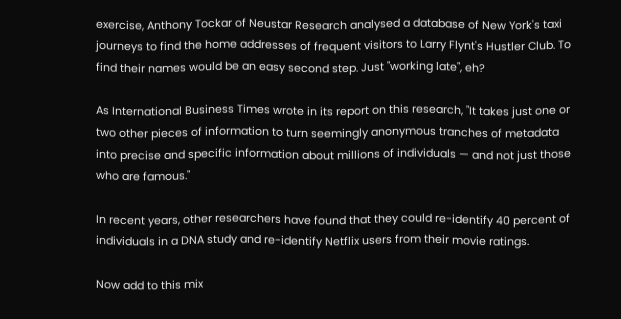exercise, Anthony Tockar of Neustar Research analysed a database of New York's taxi journeys to find the home addresses of frequent visitors to Larry Flynt's Hustler Club. To find their names would be an easy second step. Just "working late", eh?

As International Business Times wrote in its report on this research, "It takes just one or two other pieces of information to turn seemingly anonymous tranches of metadata into precise and specific information about millions of individuals — and not just those who are famous."

In recent years, other researchers have found that they could re-identify 40 percent of individuals in a DNA study and re-identify Netflix users from their movie ratings.

Now add to this mix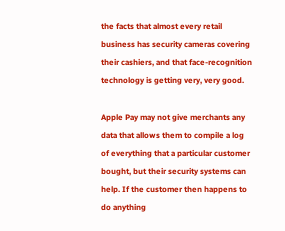the facts that almost every retail business has security cameras covering their cashiers, and that face-recognition technology is getting very, very good.

Apple Pay may not give merchants any data that allows them to compile a log of everything that a particular customer bought, but their security systems can help. If the customer then happens to do anything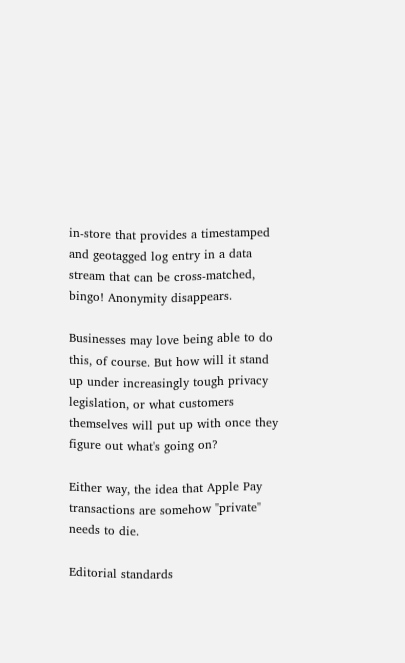in-store that provides a timestamped and geotagged log entry in a data stream that can be cross-matched, bingo! Anonymity disappears.

Businesses may love being able to do this, of course. But how will it stand up under increasingly tough privacy legislation, or what customers themselves will put up with once they figure out what's going on?

Either way, the idea that Apple Pay transactions are somehow "private" needs to die.

Editorial standards